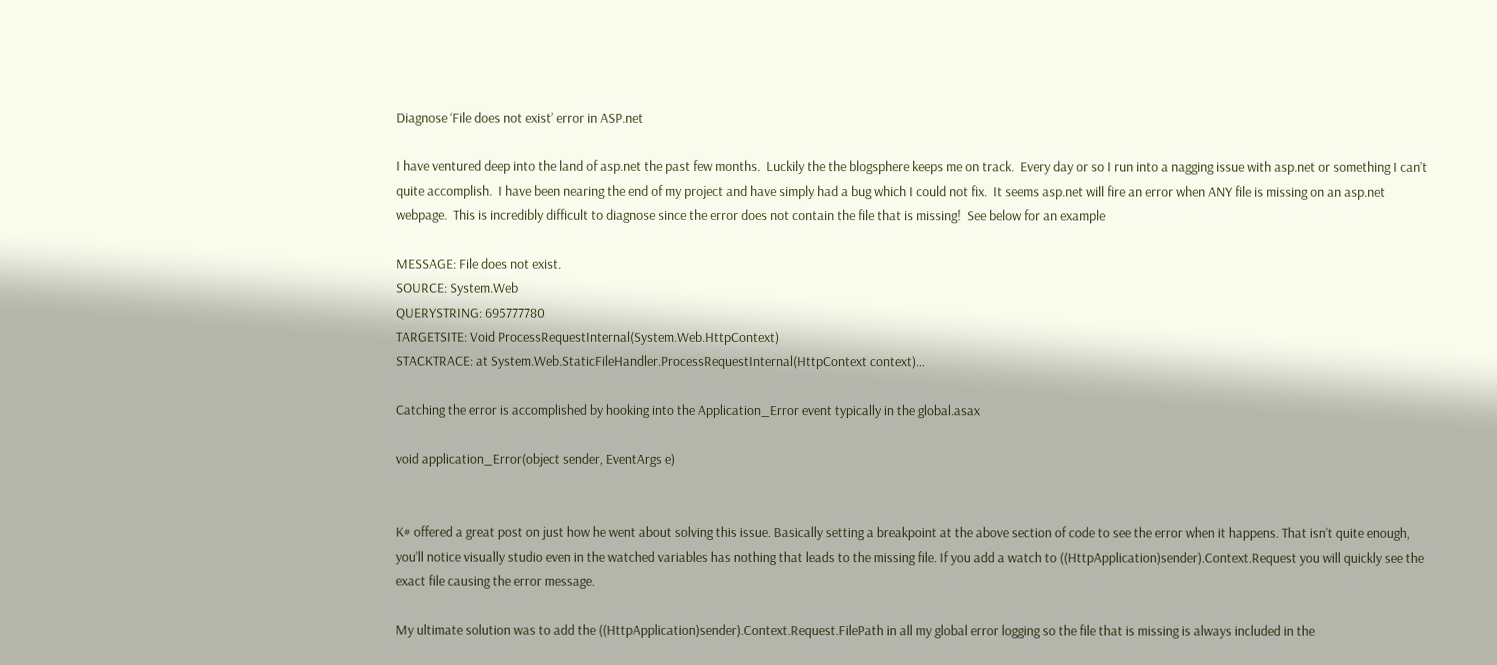Diagnose ‘File does not exist’ error in ASP.net

I have ventured deep into the land of asp.net the past few months.  Luckily the the blogsphere keeps me on track.  Every day or so I run into a nagging issue with asp.net or something I can’t quite accomplish.  I have been nearing the end of my project and have simply had a bug which I could not fix.  It seems asp.net will fire an error when ANY file is missing on an asp.net webpage.  This is incredibly difficult to diagnose since the error does not contain the file that is missing!  See below for an example

MESSAGE: File does not exist.
SOURCE: System.Web
QUERYSTRING: 695777780
TARGETSITE: Void ProcessRequestInternal(System.Web.HttpContext)
STACKTRACE: at System.Web.StaticFileHandler.ProcessRequestInternal(HttpContext context)…

Catching the error is accomplished by hooking into the Application_Error event typically in the global.asax

void application_Error(object sender, EventArgs e)


K# offered a great post on just how he went about solving this issue. Basically setting a breakpoint at the above section of code to see the error when it happens. That isn’t quite enough, you’ll notice visually studio even in the watched variables has nothing that leads to the missing file. If you add a watch to ((HttpApplication)sender).Context.Request you will quickly see the exact file causing the error message.

My ultimate solution was to add the ((HttpApplication)sender).Context.Request.FilePath in all my global error logging so the file that is missing is always included in the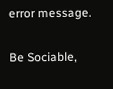error message.

Be Sociable,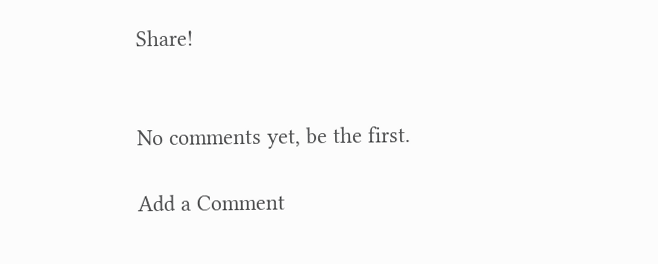Share!


No comments yet, be the first.

Add a Comment